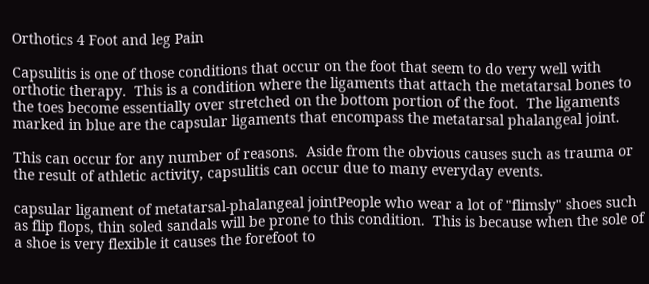Orthotics 4 Foot and leg Pain

Capsulitis is one of those conditions that occur on the foot that seem to do very well with orthotic therapy.  This is a condition where the ligaments that attach the metatarsal bones to the toes become essentially over stretched on the bottom portion of the foot.  The ligaments marked in blue are the capsular ligaments that encompass the metatarsal phalangeal joint.

This can occur for any number of reasons.  Aside from the obvious causes such as trauma or the result of athletic activity, capsulitis can occur due to many everyday events.

capsular ligament of metatarsal-phalangeal jointPeople who wear a lot of "flimsly" shoes such as flip flops, thin soled sandals will be prone to this condition.  This is because when the sole of a shoe is very flexible it causes the forefoot to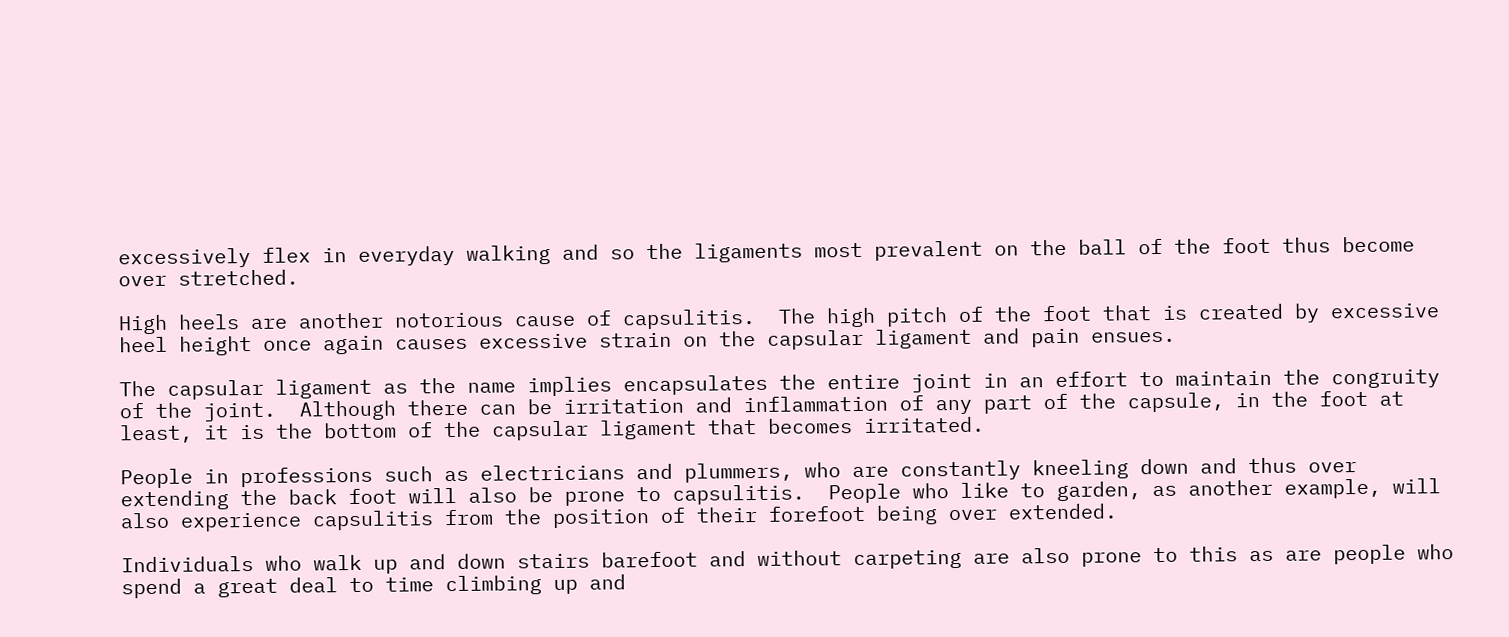excessively flex in everyday walking and so the ligaments most prevalent on the ball of the foot thus become over stretched.

High heels are another notorious cause of capsulitis.  The high pitch of the foot that is created by excessive heel height once again causes excessive strain on the capsular ligament and pain ensues.

The capsular ligament as the name implies encapsulates the entire joint in an effort to maintain the congruity of the joint.  Although there can be irritation and inflammation of any part of the capsule, in the foot at least, it is the bottom of the capsular ligament that becomes irritated.

People in professions such as electricians and plummers, who are constantly kneeling down and thus over extending the back foot will also be prone to capsulitis.  People who like to garden, as another example, will also experience capsulitis from the position of their forefoot being over extended.

Individuals who walk up and down stairs barefoot and without carpeting are also prone to this as are people who spend a great deal to time climbing up and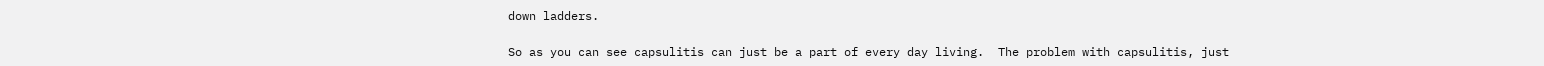down ladders.

So as you can see capsulitis can just be a part of every day living.  The problem with capsulitis, just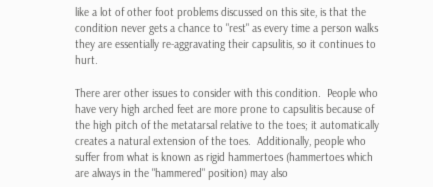like a lot of other foot problems discussed on this site, is that the condition never gets a chance to "rest" as every time a person walks they are essentially re-aggravating their capsulitis, so it continues to hurt.

There arer other issues to consider with this condition.  People who have very high arched feet are more prone to capsulitis because of the high pitch of the metatarsal relative to the toes; it automatically creates a natural extension of the toes.  Additionally, people who suffer from what is known as rigid hammertoes (hammertoes which are always in the "hammered" position) may also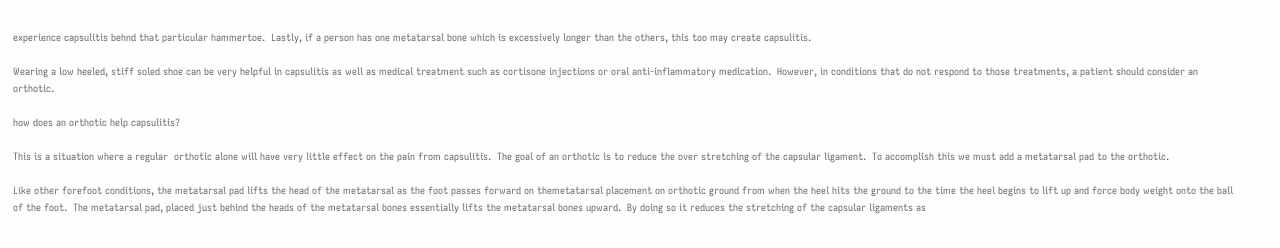experience capsulitis behnd that particular hammertoe.  Lastly, if a person has one metatarsal bone which is excessively longer than the others, this too may create capsulitis.

Wearing a low heeled, stiff soled shoe can be very helpful in capsulitis as well as medical treatment such as cortisone injections or oral anti-inflammatory medication.  However, in conditions that do not respond to those treatments, a patient should consider an orthotic.

how does an orthotic help capsulitis?

This is a situation where a regular  orthotic alone will have very little effect on the pain from capsulitis.  The goal of an orthotic is to reduce the over stretching of the capsular ligament.  To accomplish this we must add a metatarsal pad to the orthotic.

Like other forefoot conditions, the metatarsal pad lifts the head of the metatarsal as the foot passes forward on themetatarsal placement on orthotic ground from when the heel hits the ground to the time the heel begins to lift up and force body weight onto the ball of the foot.  The metatarsal pad, placed just behind the heads of the metatarsal bones essentially lifts the metatarsal bones upward.  By doing so it reduces the stretching of the capsular ligaments as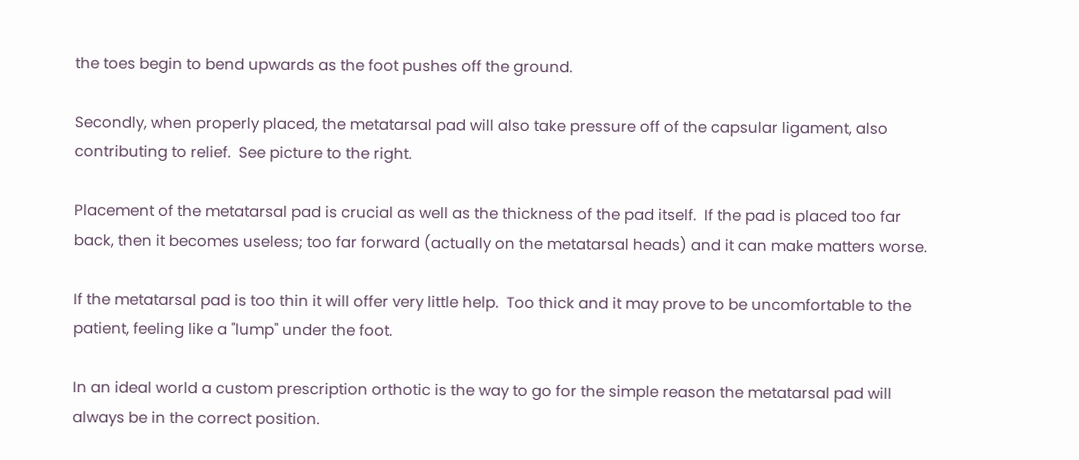the toes begin to bend upwards as the foot pushes off the ground.

Secondly, when properly placed, the metatarsal pad will also take pressure off of the capsular ligament, also contributing to relief.  See picture to the right.

Placement of the metatarsal pad is crucial as well as the thickness of the pad itself.  If the pad is placed too far back, then it becomes useless; too far forward (actually on the metatarsal heads) and it can make matters worse.

If the metatarsal pad is too thin it will offer very little help.  Too thick and it may prove to be uncomfortable to the patient, feeling like a "lump" under the foot.

In an ideal world a custom prescription orthotic is the way to go for the simple reason the metatarsal pad will always be in the correct position.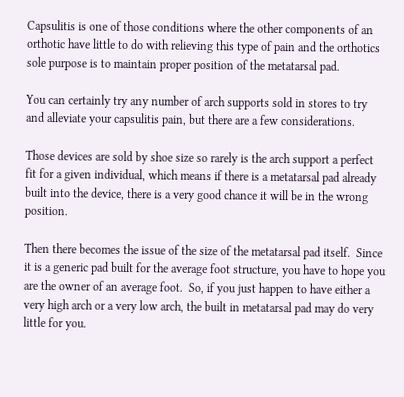Capsulitis is one of those conditions where the other components of an orthotic have little to do with relieving this type of pain and the orthotics sole purpose is to maintain proper position of the metatarsal pad.

You can certainly try any number of arch supports sold in stores to try and alleviate your capsulitis pain, but there are a few considerations.

Those devices are sold by shoe size so rarely is the arch support a perfect fit for a given individual, which means if there is a metatarsal pad already built into the device, there is a very good chance it will be in the wrong position.

Then there becomes the issue of the size of the metatarsal pad itself.  Since it is a generic pad built for the average foot structure, you have to hope you are the owner of an average foot.  So, if you just happen to have either a very high arch or a very low arch, the built in metatarsal pad may do very little for you.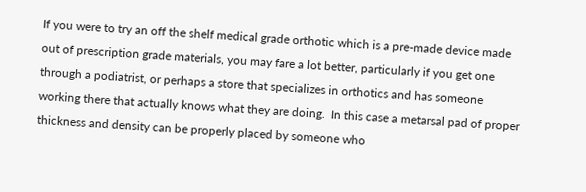If you were to try an off the shelf medical grade orthotic which is a pre-made device made out of prescription grade materials, you may fare a lot better, particularly if you get one through a podiatrist, or perhaps a store that specializes in orthotics and has someone working there that actually knows what they are doing.  In this case a metarsal pad of proper thickness and density can be properly placed by someone who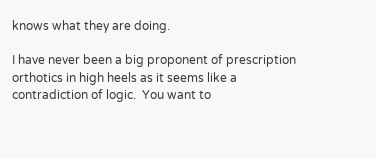knows what they are doing.

I have never been a big proponent of prescription orthotics in high heels as it seems like a contradiction of logic.  You want to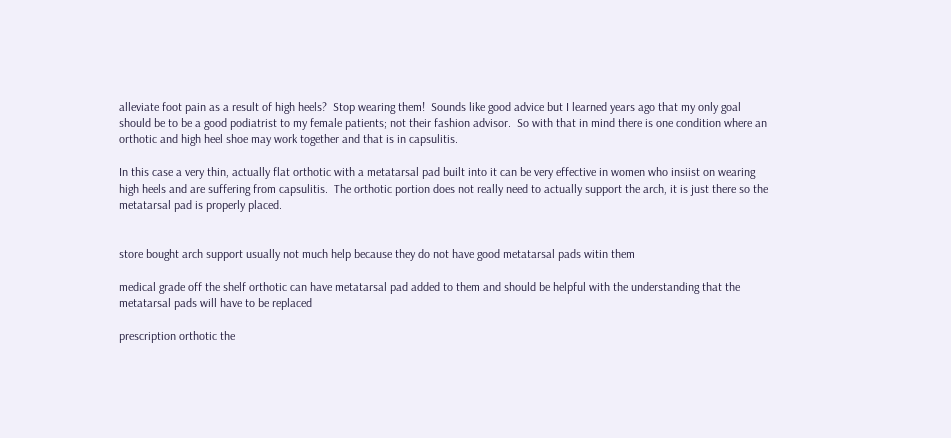alleviate foot pain as a result of high heels?  Stop wearing them!  Sounds like good advice but I learned years ago that my only goal should be to be a good podiatrist to my female patients; not their fashion advisor.  So with that in mind there is one condition where an orthotic and high heel shoe may work together and that is in capsulitis.

In this case a very thin, actually flat orthotic with a metatarsal pad built into it can be very effective in women who insiist on wearing high heels and are suffering from capsulitis.  The orthotic portion does not really need to actually support the arch, it is just there so the metatarsal pad is properly placed.


store bought arch support usually not much help because they do not have good metatarsal pads witin them

medical grade off the shelf orthotic can have metatarsal pad added to them and should be helpful with the understanding that the metatarsal pads will have to be replaced

prescription orthotic the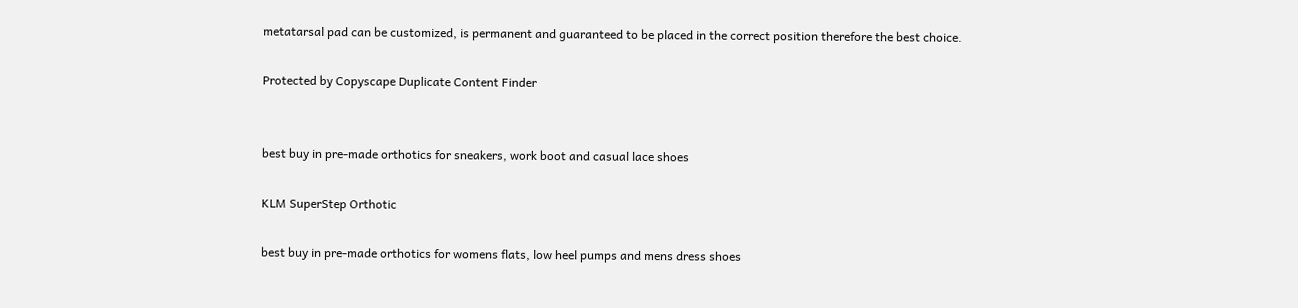metatarsal pad can be customized, is permanent and guaranteed to be placed in the correct position therefore the best choice.

Protected by Copyscape Duplicate Content Finder


best buy in pre-made orthotics for sneakers, work boot and casual lace shoes

KLM SuperStep Orthotic

best buy in pre-made orthotics for womens flats, low heel pumps and mens dress shoes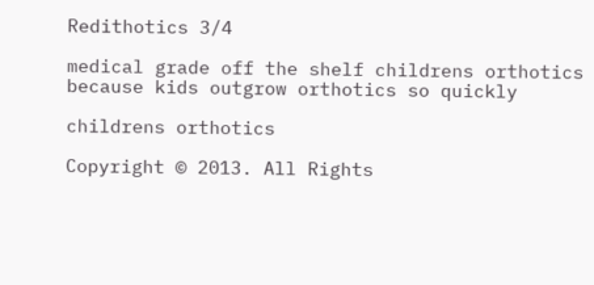Redithotics 3/4

medical grade off the shelf childrens orthotics because kids outgrow orthotics so quickly

childrens orthotics

Copyright © 2013. All Rights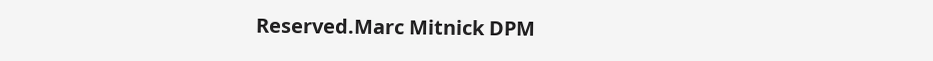Reserved.Marc Mitnick DPM